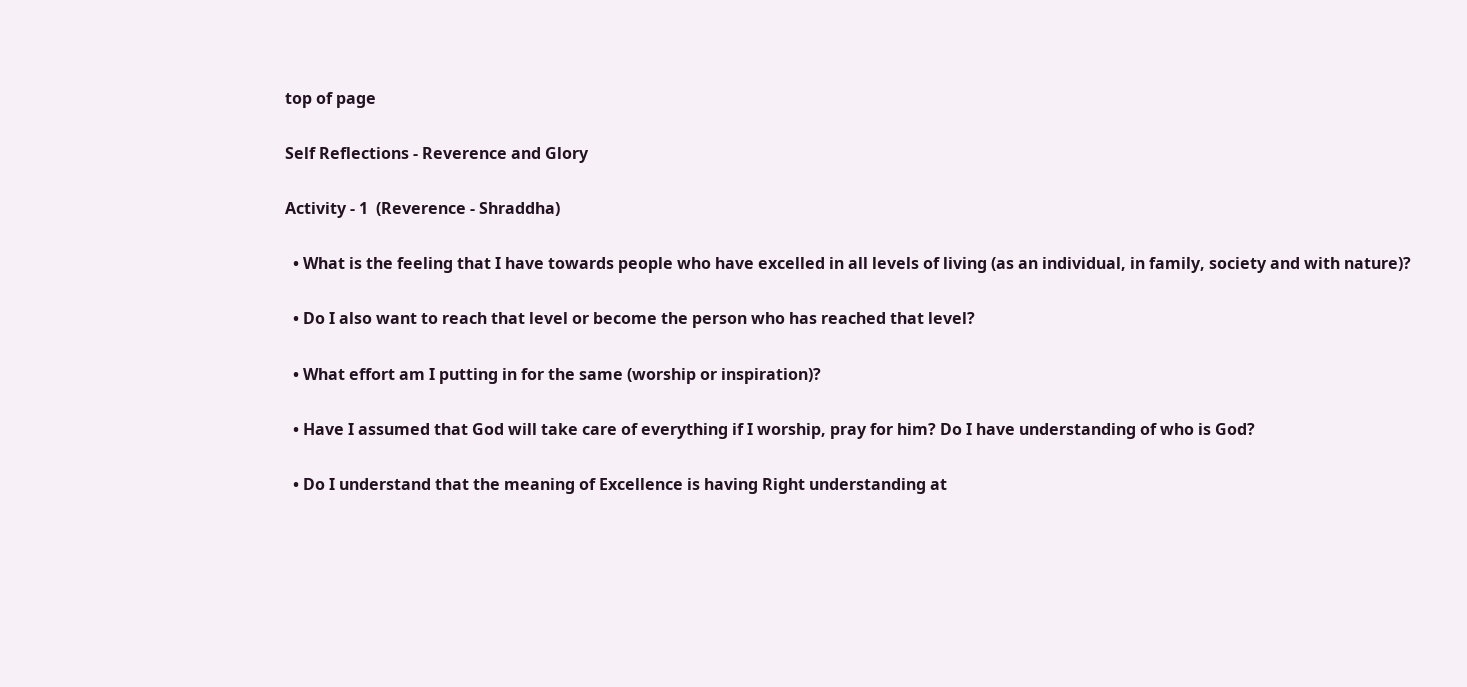top of page

Self Reflections - Reverence and Glory

Activity - 1  (Reverence - Shraddha)

  • What is the feeling that I have towards people who have excelled in all levels of living (as an individual, in family, society and with nature)?

  • Do I also want to reach that level or become the person who has reached that level?

  • What effort am I putting in for the same (worship or inspiration)?

  • Have I assumed that God will take care of everything if I worship, pray for him? Do I have understanding of who is God?

  • Do I understand that the meaning of Excellence is having Right understanding at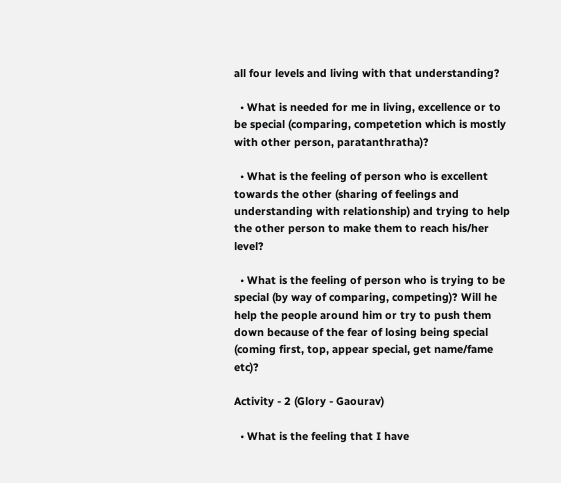all four levels and living with that understanding?

  • What is needed for me in living, excellence or to be special (comparing, competetion which is mostly with other person, paratanthratha)?

  • What is the feeling of person who is excellent towards the other (sharing of feelings and understanding with relationship) and trying to help the other person to make them to reach his/her level?

  • What is the feeling of person who is trying to be special (by way of comparing, competing)? Will he help the people around him or try to push them down because of the fear of losing being special (coming first, top, appear special, get name/fame etc)?

Activity - 2 (Glory - Gaourav)

  • What is the feeling that I have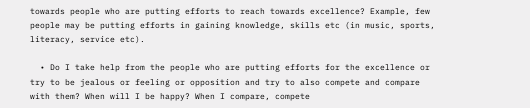towards people who are putting efforts to reach towards excellence? Example, few people may be putting efforts in gaining knowledge, skills etc (in music, sports, literacy, service etc).

  • Do I take help from the people who are putting efforts for the excellence or try to be jealous or feeling or opposition and try to also compete and compare with them? When will I be happy? When I compare, compete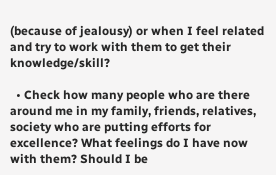(because of jealousy) or when I feel related and try to work with them to get their knowledge/skill?

  • Check how many people who are there around me in my family, friends, relatives, society who are putting efforts for excellence? What feelings do I have now with them? Should I be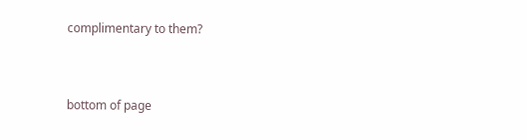complimentary to them?


bottom of page